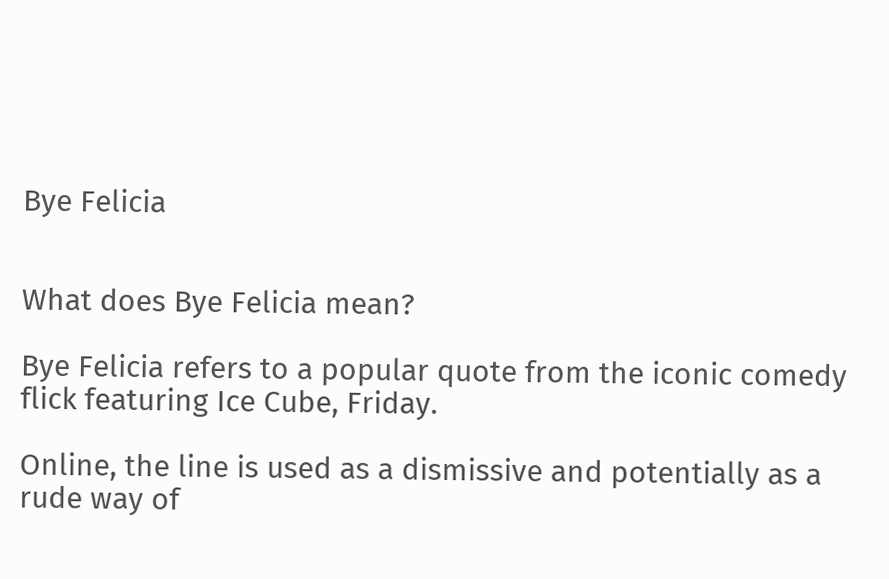Bye Felicia


What does Bye Felicia mean?

Bye Felicia refers to a popular quote from the iconic comedy flick featuring Ice Cube, Friday.

Online, the line is used as a dismissive and potentially as a rude way of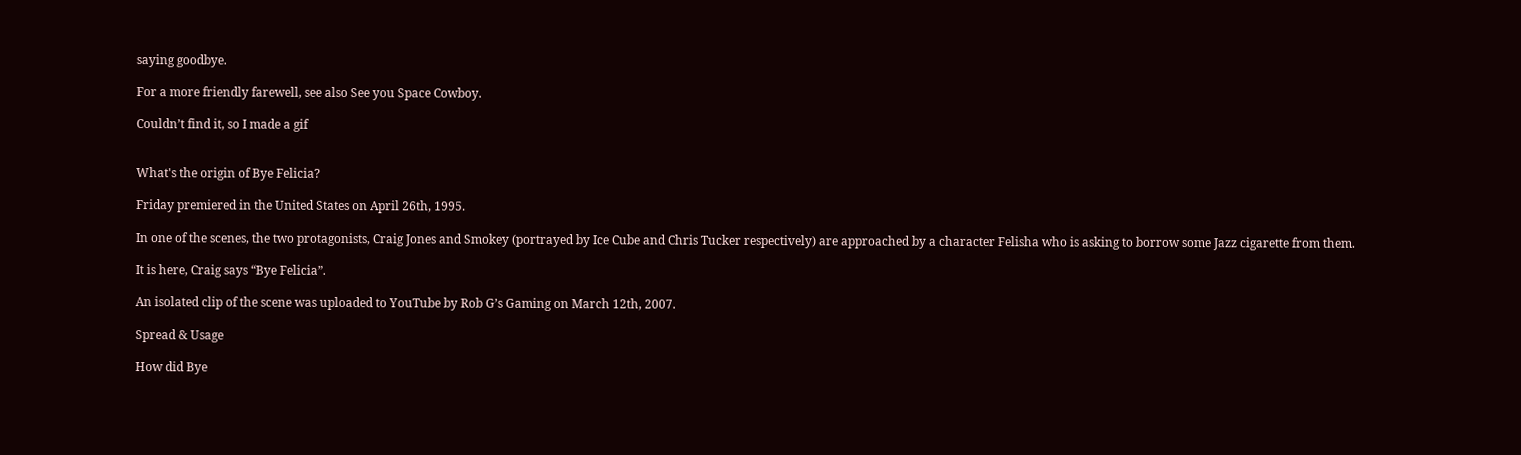saying goodbye.

For a more friendly farewell, see also See you Space Cowboy.

Couldn’t find it, so I made a gif


What's the origin of Bye Felicia?

Friday premiered in the United States on April 26th, 1995.

In one of the scenes, the two protagonists, Craig Jones and Smokey (portrayed by Ice Cube and Chris Tucker respectively) are approached by a character Felisha who is asking to borrow some Jazz cigarette from them.

It is here, Craig says “Bye Felicia”.

An isolated clip of the scene was uploaded to YouTube by Rob G’s Gaming on March 12th, 2007.

Spread & Usage

How did Bye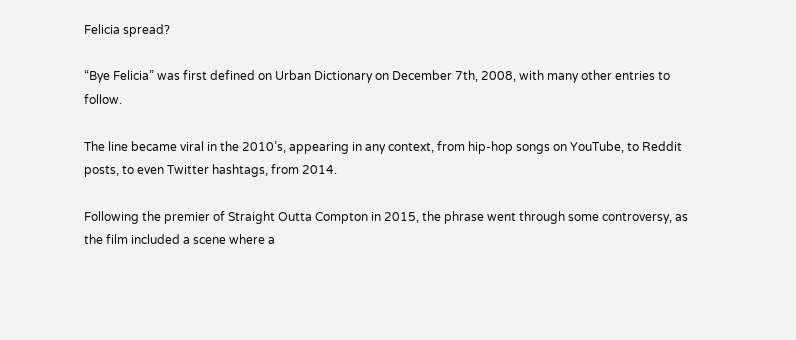Felicia spread?

“Bye Felicia” was first defined on Urban Dictionary on December 7th, 2008, with many other entries to follow.

The line became viral in the 2010’s, appearing in any context, from hip-hop songs on YouTube, to Reddit posts, to even Twitter hashtags, from 2014.

Following the premier of Straight Outta Compton in 2015, the phrase went through some controversy, as the film included a scene where a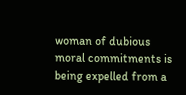woman of dubious moral commitments is being expelled from a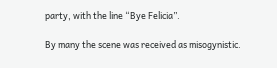party, with the line “Bye Felicia”.

By many the scene was received as misogynistic.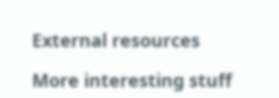External resources

More interesting stuff